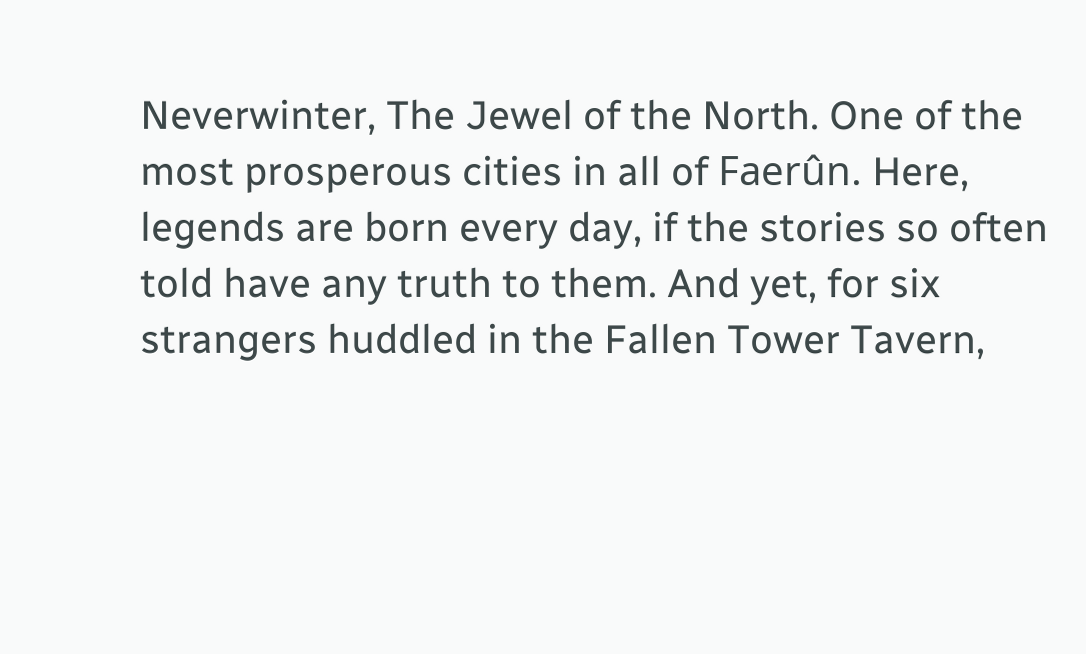Neverwinter, The Jewel of the North. One of the most prosperous cities in all of Faerûn. Here, legends are born every day, if the stories so often told have any truth to them. And yet, for six strangers huddled in the Fallen Tower Tavern,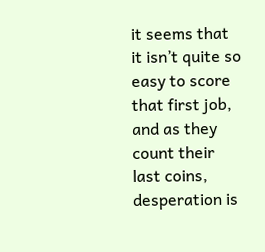it seems that it isn’t quite so easy to score that first job, and as they count their last coins, desperation is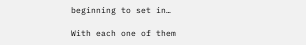beginning to set in…

With each one of them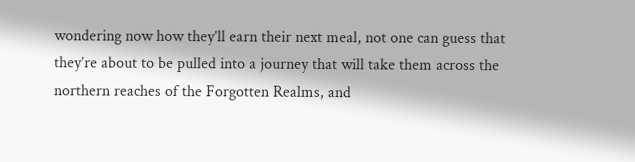wondering now how they’ll earn their next meal, not one can guess that they’re about to be pulled into a journey that will take them across the northern reaches of the Forgotten Realms, and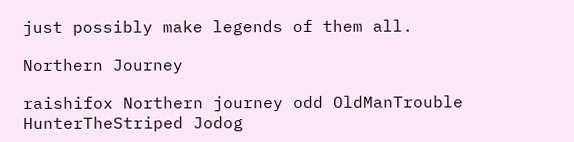just possibly make legends of them all.

Northern Journey

raishifox Northern journey odd OldManTrouble HunterTheStriped Jodog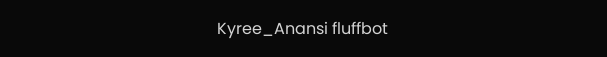Kyree_Anansi fluffbot